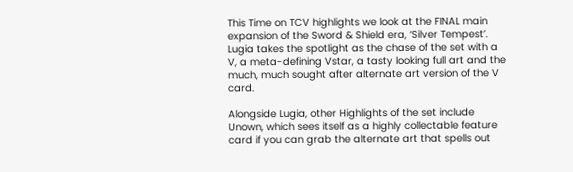This Time on TCV highlights we look at the FINAL main expansion of the Sword & Shield era, ‘Silver Tempest’. Lugia takes the spotlight as the chase of the set with a V, a meta-defining Vstar, a tasty looking full art and the much, much sought after alternate art version of the V card.

Alongside Lugia, other Highlights of the set include Unown, which sees itself as a highly collectable feature card if you can grab the alternate art that spells out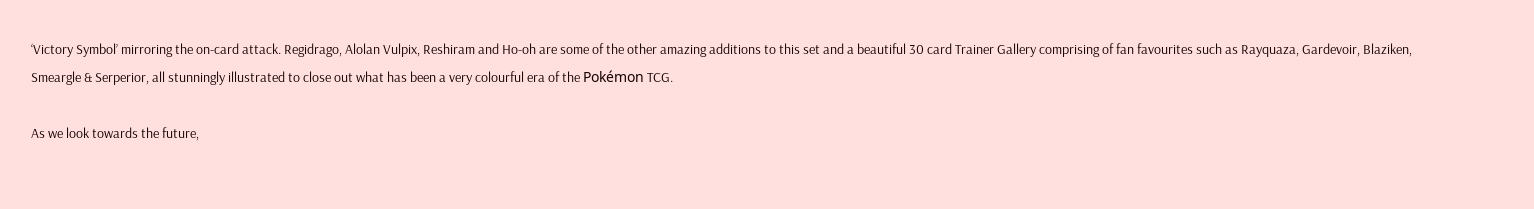‘Victory Symbol’ mirroring the on-card attack. Regidrago, Alolan Vulpix, Reshiram and Ho-oh are some of the other amazing additions to this set and a beautiful 30 card Trainer Gallery comprising of fan favourites such as Rayquaza, Gardevoir, Blaziken, Smeargle & Serperior, all stunningly illustrated to close out what has been a very colourful era of the Pokémon TCG.

As we look towards the future,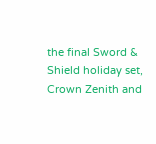the final Sword & Shield holiday set, Crown Zenith and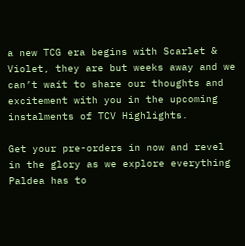a new TCG era begins with Scarlet & Violet, they are but weeks away and we can’t wait to share our thoughts and excitement with you in the upcoming instalments of TCV Highlights.

Get your pre-orders in now and revel in the glory as we explore everything Paldea has to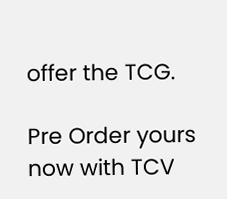offer the TCG.

Pre Order yours now with TCV